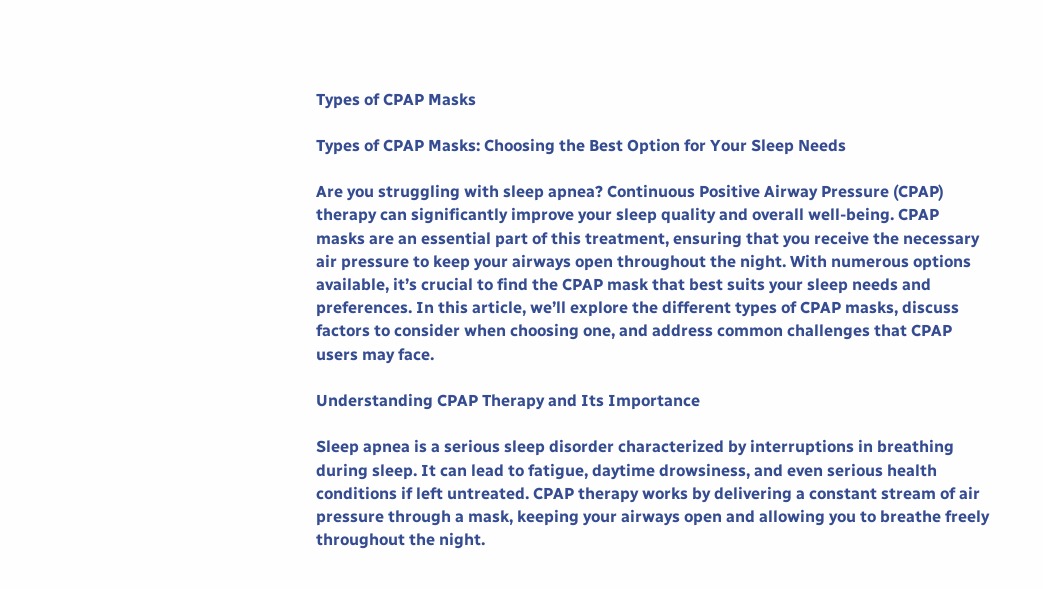Types of CPAP Masks

Types of CPAP Masks: Choosing the Best Option for Your Sleep Needs

Are you struggling with sleep apnea? Continuous Positive Airway Pressure (CPAP) therapy can significantly improve your sleep quality and overall well-being. CPAP masks are an essential part of this treatment, ensuring that you receive the necessary air pressure to keep your airways open throughout the night. With numerous options available, it’s crucial to find the CPAP mask that best suits your sleep needs and preferences. In this article, we’ll explore the different types of CPAP masks, discuss factors to consider when choosing one, and address common challenges that CPAP users may face.

Understanding CPAP Therapy and Its Importance

Sleep apnea is a serious sleep disorder characterized by interruptions in breathing during sleep. It can lead to fatigue, daytime drowsiness, and even serious health conditions if left untreated. CPAP therapy works by delivering a constant stream of air pressure through a mask, keeping your airways open and allowing you to breathe freely throughout the night.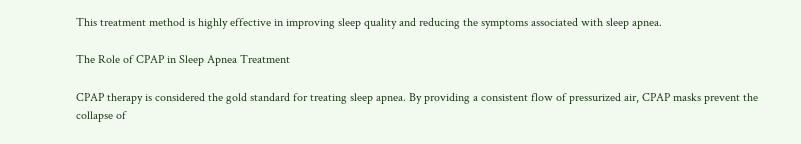This treatment method is highly effective in improving sleep quality and reducing the symptoms associated with sleep apnea.

The Role of CPAP in Sleep Apnea Treatment

CPAP therapy is considered the gold standard for treating sleep apnea. By providing a consistent flow of pressurized air, CPAP masks prevent the collapse of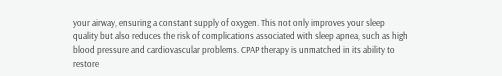your airway, ensuring a constant supply of oxygen. This not only improves your sleep quality but also reduces the risk of complications associated with sleep apnea, such as high blood pressure and cardiovascular problems. CPAP therapy is unmatched in its ability to restore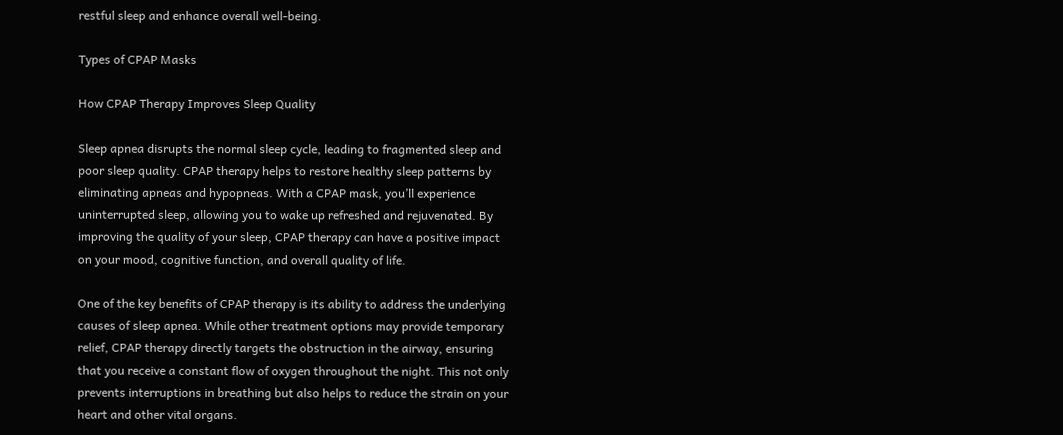restful sleep and enhance overall well-being.

Types of CPAP Masks

How CPAP Therapy Improves Sleep Quality

Sleep apnea disrupts the normal sleep cycle, leading to fragmented sleep and poor sleep quality. CPAP therapy helps to restore healthy sleep patterns by eliminating apneas and hypopneas. With a CPAP mask, you’ll experience uninterrupted sleep, allowing you to wake up refreshed and rejuvenated. By improving the quality of your sleep, CPAP therapy can have a positive impact on your mood, cognitive function, and overall quality of life.

One of the key benefits of CPAP therapy is its ability to address the underlying causes of sleep apnea. While other treatment options may provide temporary relief, CPAP therapy directly targets the obstruction in the airway, ensuring that you receive a constant flow of oxygen throughout the night. This not only prevents interruptions in breathing but also helps to reduce the strain on your heart and other vital organs.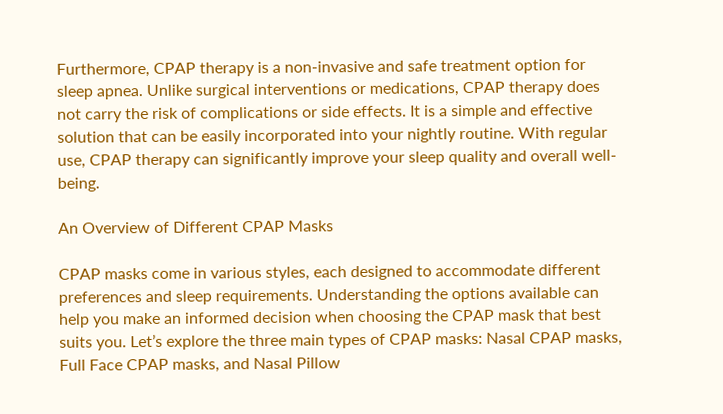Furthermore, CPAP therapy is a non-invasive and safe treatment option for sleep apnea. Unlike surgical interventions or medications, CPAP therapy does not carry the risk of complications or side effects. It is a simple and effective solution that can be easily incorporated into your nightly routine. With regular use, CPAP therapy can significantly improve your sleep quality and overall well-being.

An Overview of Different CPAP Masks

CPAP masks come in various styles, each designed to accommodate different preferences and sleep requirements. Understanding the options available can help you make an informed decision when choosing the CPAP mask that best suits you. Let’s explore the three main types of CPAP masks: Nasal CPAP masks, Full Face CPAP masks, and Nasal Pillow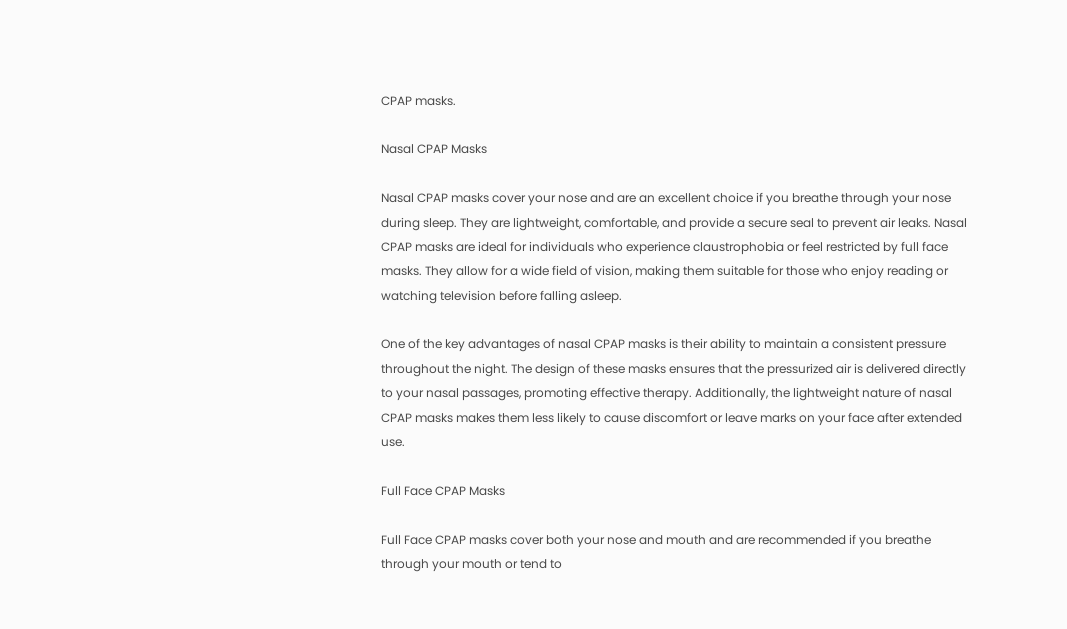CPAP masks.

Nasal CPAP Masks

Nasal CPAP masks cover your nose and are an excellent choice if you breathe through your nose during sleep. They are lightweight, comfortable, and provide a secure seal to prevent air leaks. Nasal CPAP masks are ideal for individuals who experience claustrophobia or feel restricted by full face masks. They allow for a wide field of vision, making them suitable for those who enjoy reading or watching television before falling asleep.

One of the key advantages of nasal CPAP masks is their ability to maintain a consistent pressure throughout the night. The design of these masks ensures that the pressurized air is delivered directly to your nasal passages, promoting effective therapy. Additionally, the lightweight nature of nasal CPAP masks makes them less likely to cause discomfort or leave marks on your face after extended use.

Full Face CPAP Masks

Full Face CPAP masks cover both your nose and mouth and are recommended if you breathe through your mouth or tend to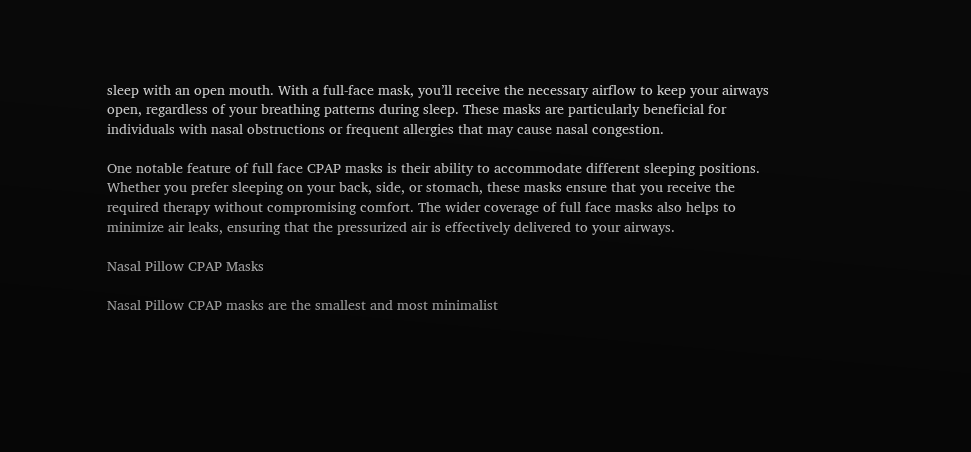sleep with an open mouth. With a full-face mask, you’ll receive the necessary airflow to keep your airways open, regardless of your breathing patterns during sleep. These masks are particularly beneficial for individuals with nasal obstructions or frequent allergies that may cause nasal congestion.

One notable feature of full face CPAP masks is their ability to accommodate different sleeping positions. Whether you prefer sleeping on your back, side, or stomach, these masks ensure that you receive the required therapy without compromising comfort. The wider coverage of full face masks also helps to minimize air leaks, ensuring that the pressurized air is effectively delivered to your airways.

Nasal Pillow CPAP Masks

Nasal Pillow CPAP masks are the smallest and most minimalist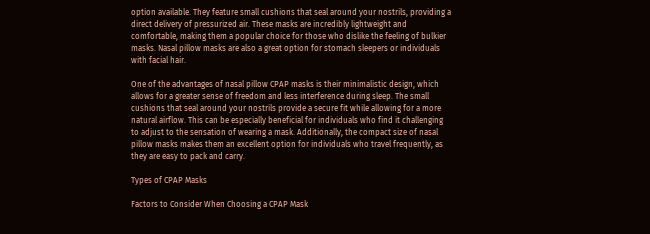option available. They feature small cushions that seal around your nostrils, providing a direct delivery of pressurized air. These masks are incredibly lightweight and comfortable, making them a popular choice for those who dislike the feeling of bulkier masks. Nasal pillow masks are also a great option for stomach sleepers or individuals with facial hair.

One of the advantages of nasal pillow CPAP masks is their minimalistic design, which allows for a greater sense of freedom and less interference during sleep. The small cushions that seal around your nostrils provide a secure fit while allowing for a more natural airflow. This can be especially beneficial for individuals who find it challenging to adjust to the sensation of wearing a mask. Additionally, the compact size of nasal pillow masks makes them an excellent option for individuals who travel frequently, as they are easy to pack and carry.

Types of CPAP Masks

Factors to Consider When Choosing a CPAP Mask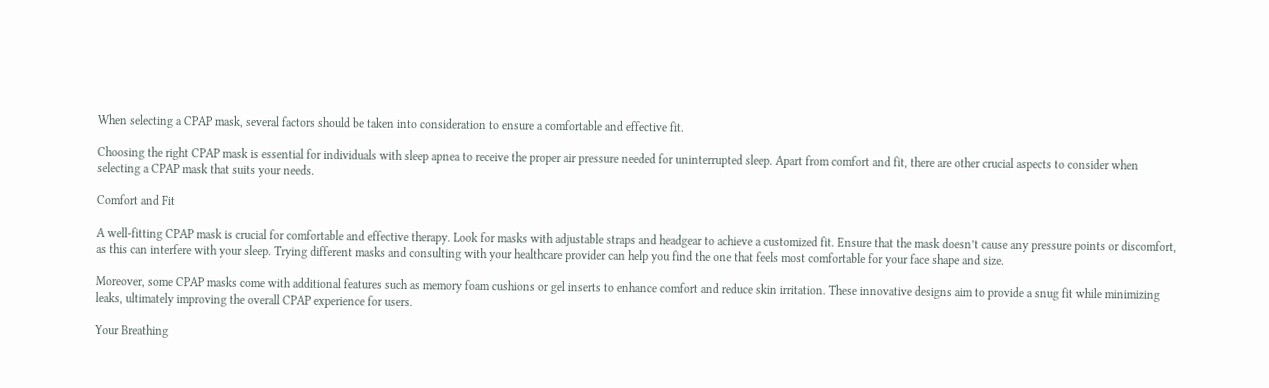When selecting a CPAP mask, several factors should be taken into consideration to ensure a comfortable and effective fit.

Choosing the right CPAP mask is essential for individuals with sleep apnea to receive the proper air pressure needed for uninterrupted sleep. Apart from comfort and fit, there are other crucial aspects to consider when selecting a CPAP mask that suits your needs.

Comfort and Fit

A well-fitting CPAP mask is crucial for comfortable and effective therapy. Look for masks with adjustable straps and headgear to achieve a customized fit. Ensure that the mask doesn’t cause any pressure points or discomfort, as this can interfere with your sleep. Trying different masks and consulting with your healthcare provider can help you find the one that feels most comfortable for your face shape and size.

Moreover, some CPAP masks come with additional features such as memory foam cushions or gel inserts to enhance comfort and reduce skin irritation. These innovative designs aim to provide a snug fit while minimizing leaks, ultimately improving the overall CPAP experience for users.

Your Breathing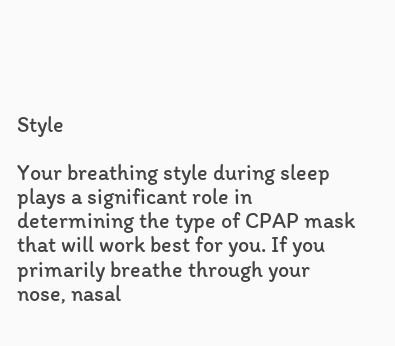Style

Your breathing style during sleep plays a significant role in determining the type of CPAP mask that will work best for you. If you primarily breathe through your nose, nasal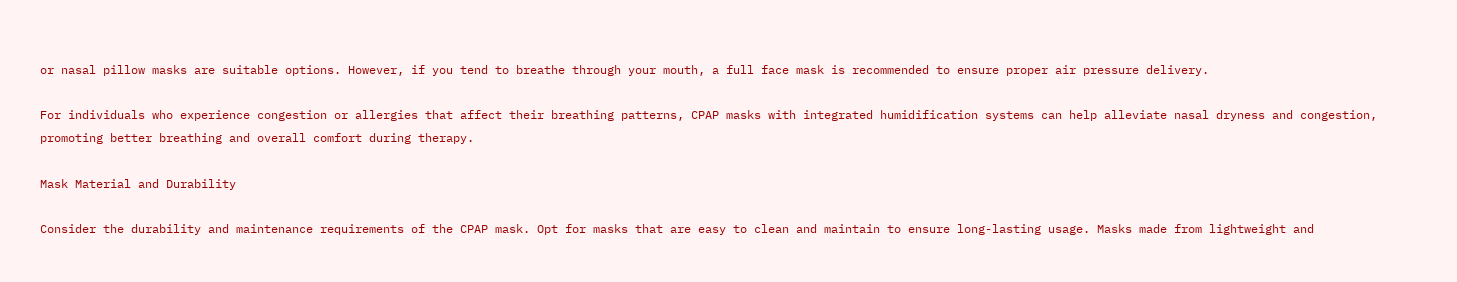or nasal pillow masks are suitable options. However, if you tend to breathe through your mouth, a full face mask is recommended to ensure proper air pressure delivery.

For individuals who experience congestion or allergies that affect their breathing patterns, CPAP masks with integrated humidification systems can help alleviate nasal dryness and congestion, promoting better breathing and overall comfort during therapy.

Mask Material and Durability

Consider the durability and maintenance requirements of the CPAP mask. Opt for masks that are easy to clean and maintain to ensure long-lasting usage. Masks made from lightweight and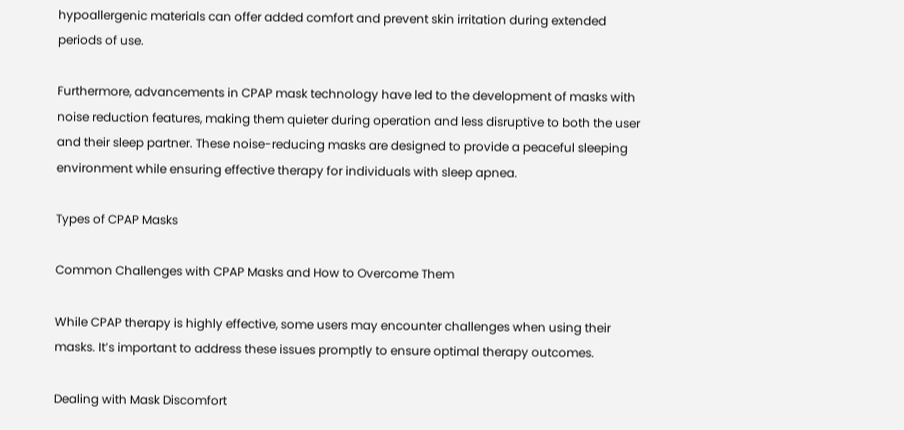hypoallergenic materials can offer added comfort and prevent skin irritation during extended periods of use.

Furthermore, advancements in CPAP mask technology have led to the development of masks with noise reduction features, making them quieter during operation and less disruptive to both the user and their sleep partner. These noise-reducing masks are designed to provide a peaceful sleeping environment while ensuring effective therapy for individuals with sleep apnea.

Types of CPAP Masks

Common Challenges with CPAP Masks and How to Overcome Them

While CPAP therapy is highly effective, some users may encounter challenges when using their masks. It’s important to address these issues promptly to ensure optimal therapy outcomes.

Dealing with Mask Discomfort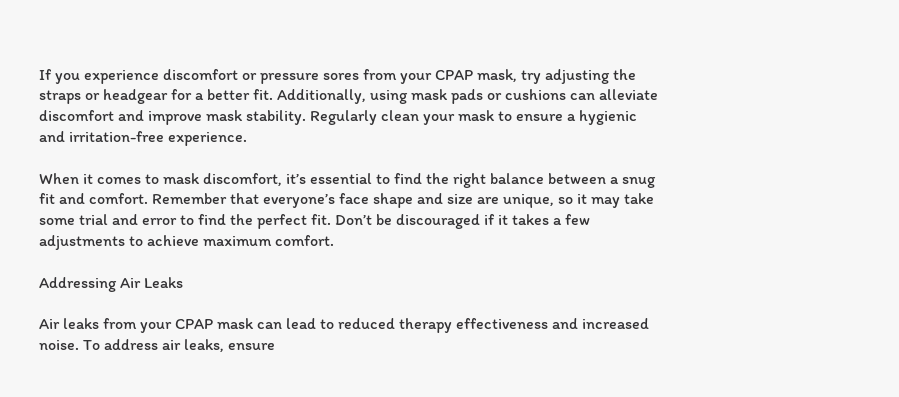If you experience discomfort or pressure sores from your CPAP mask, try adjusting the straps or headgear for a better fit. Additionally, using mask pads or cushions can alleviate discomfort and improve mask stability. Regularly clean your mask to ensure a hygienic and irritation-free experience.

When it comes to mask discomfort, it’s essential to find the right balance between a snug fit and comfort. Remember that everyone’s face shape and size are unique, so it may take some trial and error to find the perfect fit. Don’t be discouraged if it takes a few adjustments to achieve maximum comfort.

Addressing Air Leaks

Air leaks from your CPAP mask can lead to reduced therapy effectiveness and increased noise. To address air leaks, ensure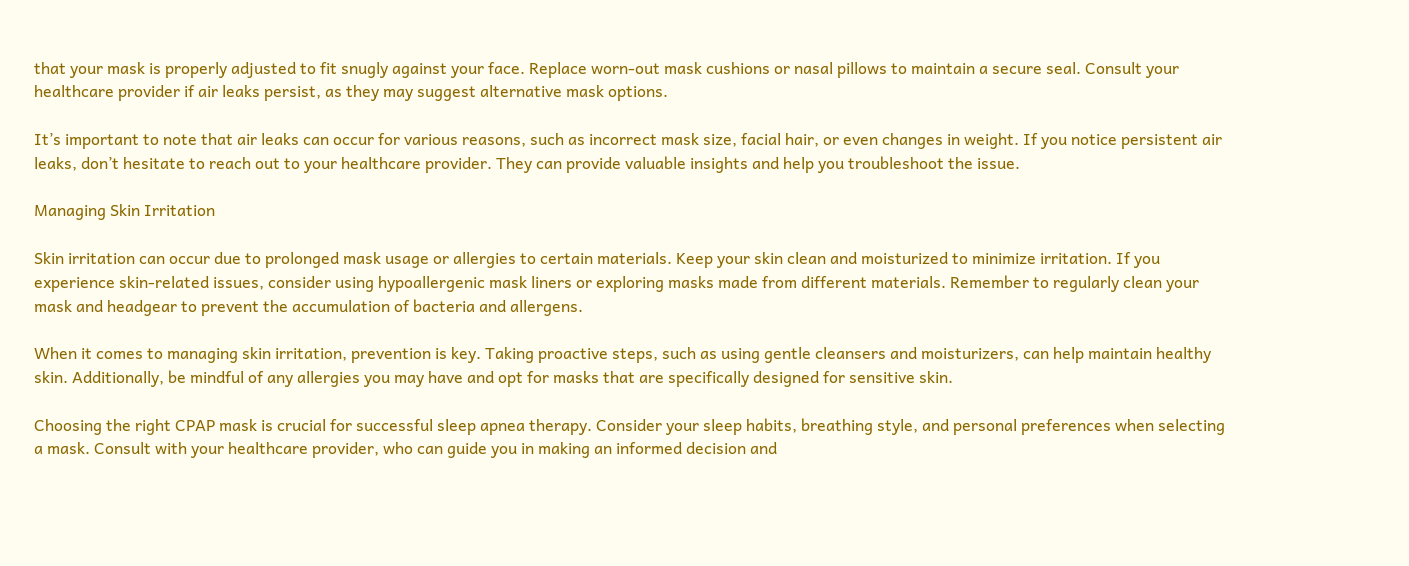that your mask is properly adjusted to fit snugly against your face. Replace worn-out mask cushions or nasal pillows to maintain a secure seal. Consult your healthcare provider if air leaks persist, as they may suggest alternative mask options.

It’s important to note that air leaks can occur for various reasons, such as incorrect mask size, facial hair, or even changes in weight. If you notice persistent air leaks, don’t hesitate to reach out to your healthcare provider. They can provide valuable insights and help you troubleshoot the issue.

Managing Skin Irritation

Skin irritation can occur due to prolonged mask usage or allergies to certain materials. Keep your skin clean and moisturized to minimize irritation. If you experience skin-related issues, consider using hypoallergenic mask liners or exploring masks made from different materials. Remember to regularly clean your mask and headgear to prevent the accumulation of bacteria and allergens.

When it comes to managing skin irritation, prevention is key. Taking proactive steps, such as using gentle cleansers and moisturizers, can help maintain healthy skin. Additionally, be mindful of any allergies you may have and opt for masks that are specifically designed for sensitive skin.

Choosing the right CPAP mask is crucial for successful sleep apnea therapy. Consider your sleep habits, breathing style, and personal preferences when selecting a mask. Consult with your healthcare provider, who can guide you in making an informed decision and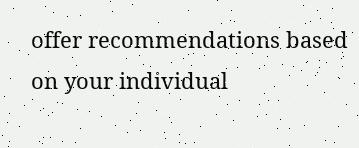offer recommendations based on your individual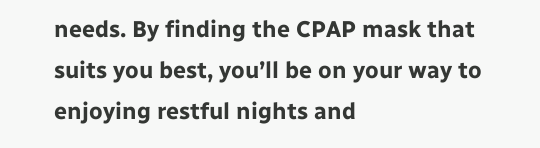needs. By finding the CPAP mask that suits you best, you’ll be on your way to enjoying restful nights and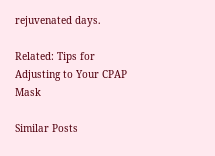rejuvenated days.

Related: Tips for Adjusting to Your CPAP Mask

Similar Posts